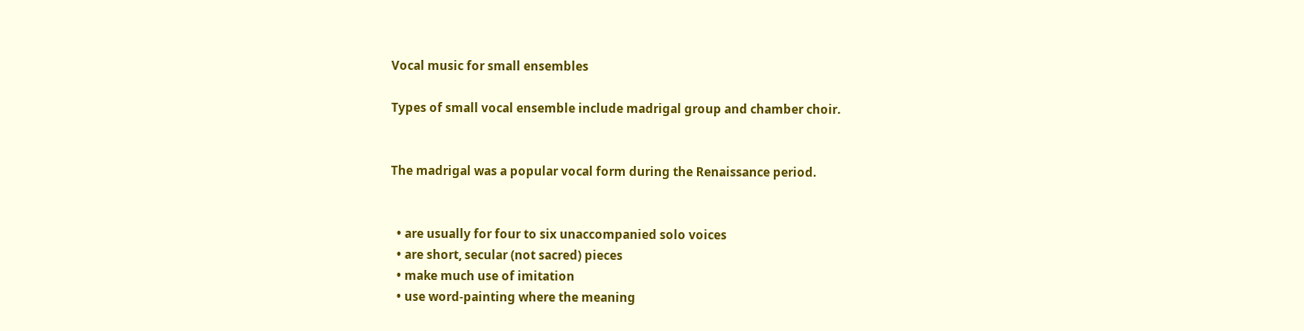Vocal music for small ensembles

Types of small vocal ensemble include madrigal group and chamber choir.


The madrigal was a popular vocal form during the Renaissance period.


  • are usually for four to six unaccompanied solo voices
  • are short, secular (not sacred) pieces
  • make much use of imitation
  • use word-painting where the meaning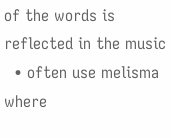of the words is reflected in the music
  • often use melisma where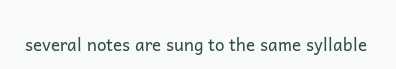several notes are sung to the same syllable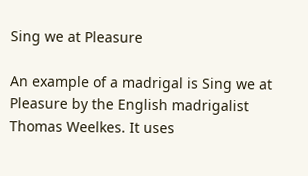Sing we at Pleasure

An example of a madrigal is Sing we at Pleasure by the English madrigalist Thomas Weelkes. It uses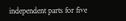independent parts for five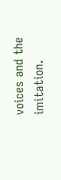voices and the imitation.